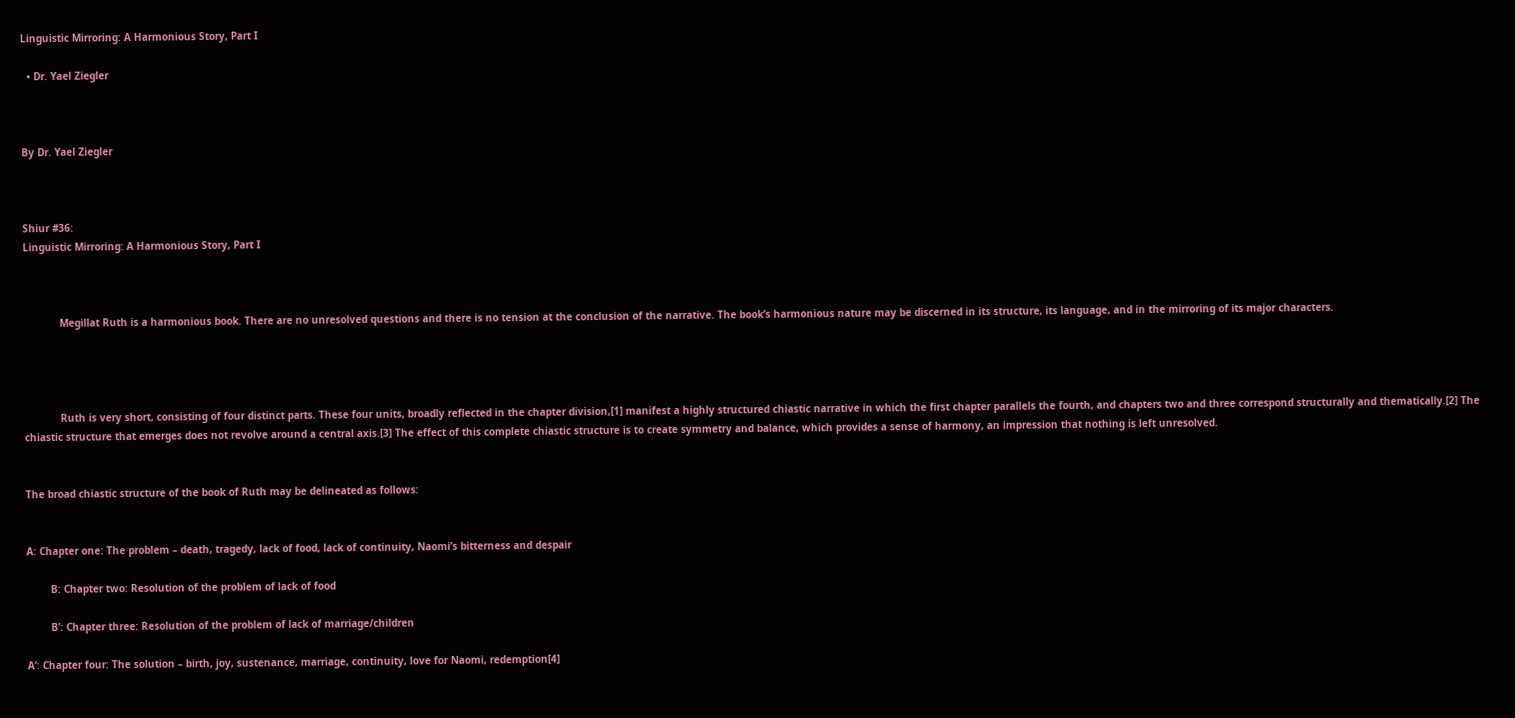Linguistic Mirroring: A Harmonious Story, Part I

  • Dr. Yael Ziegler



By Dr. Yael Ziegler



Shiur #36:
Linguistic Mirroring: A Harmonious Story, Part I



            Megillat Ruth is a harmonious book. There are no unresolved questions and there is no tension at the conclusion of the narrative. The book’s harmonious nature may be discerned in its structure, its language, and in the mirroring of its major characters.




            Ruth is very short, consisting of four distinct parts. These four units, broadly reflected in the chapter division,[1] manifest a highly structured chiastic narrative in which the first chapter parallels the fourth, and chapters two and three correspond structurally and thematically.[2] The chiastic structure that emerges does not revolve around a central axis.[3] The effect of this complete chiastic structure is to create symmetry and balance, which provides a sense of harmony, an impression that nothing is left unresolved.


The broad chiastic structure of the book of Ruth may be delineated as follows:


A: Chapter one: The problem – death, tragedy, lack of food, lack of continuity, Naomi’s bitterness and despair

        B: Chapter two: Resolution of the problem of lack of food

        B’: Chapter three: Resolution of the problem of lack of marriage/children

A’: Chapter four: The solution – birth, joy, sustenance, marriage, continuity, love for Naomi, redemption[4]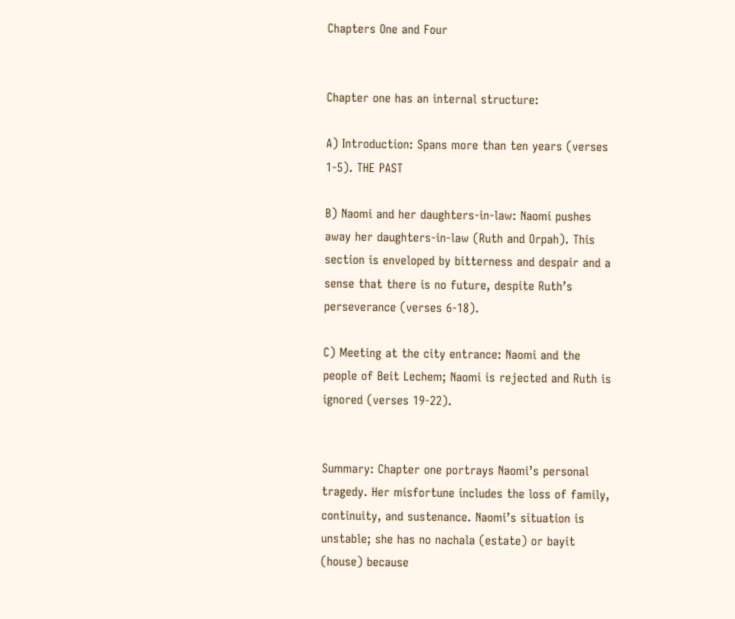Chapters One and Four


Chapter one has an internal structure:

A) Introduction: Spans more than ten years (verses 1-5). THE PAST

B) Naomi and her daughters-in-law: Naomi pushes away her daughters-in-law (Ruth and Orpah). This section is enveloped by bitterness and despair and a sense that there is no future, despite Ruth’s perseverance (verses 6-18).

C) Meeting at the city entrance: Naomi and the people of Beit Lechem; Naomi is rejected and Ruth is ignored (verses 19-22).


Summary: Chapter one portrays Naomi’s personal tragedy. Her misfortune includes the loss of family, continuity, and sustenance. Naomi’s situation is unstable; she has no nachala (estate) or bayit (house) because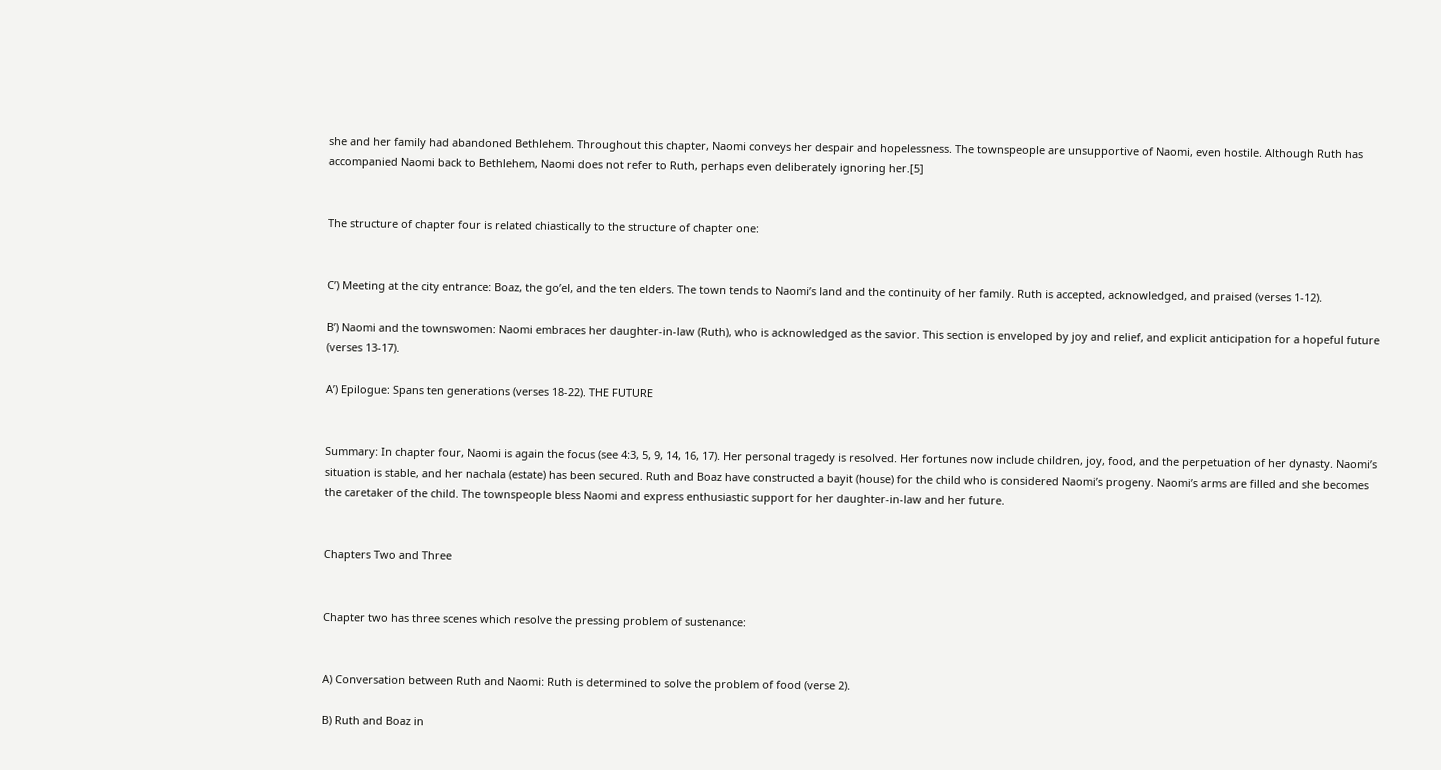she and her family had abandoned Bethlehem. Throughout this chapter, Naomi conveys her despair and hopelessness. The townspeople are unsupportive of Naomi, even hostile. Although Ruth has accompanied Naomi back to Bethlehem, Naomi does not refer to Ruth, perhaps even deliberately ignoring her.[5]


The structure of chapter four is related chiastically to the structure of chapter one:


C’) Meeting at the city entrance: Boaz, the go’el, and the ten elders. The town tends to Naomi’s land and the continuity of her family. Ruth is accepted, acknowledged, and praised (verses 1-12).

B’) Naomi and the townswomen: Naomi embraces her daughter-in-law (Ruth), who is acknowledged as the savior. This section is enveloped by joy and relief, and explicit anticipation for a hopeful future (verses 13-17).

A’) Epilogue: Spans ten generations (verses 18-22). THE FUTURE


Summary: In chapter four, Naomi is again the focus (see 4:3, 5, 9, 14, 16, 17). Her personal tragedy is resolved. Her fortunes now include children, joy, food, and the perpetuation of her dynasty. Naomi’s situation is stable, and her nachala (estate) has been secured. Ruth and Boaz have constructed a bayit (house) for the child who is considered Naomi’s progeny. Naomi’s arms are filled and she becomes the caretaker of the child. The townspeople bless Naomi and express enthusiastic support for her daughter-in-law and her future.


Chapters Two and Three


Chapter two has three scenes which resolve the pressing problem of sustenance:


A) Conversation between Ruth and Naomi: Ruth is determined to solve the problem of food (verse 2).

B) Ruth and Boaz in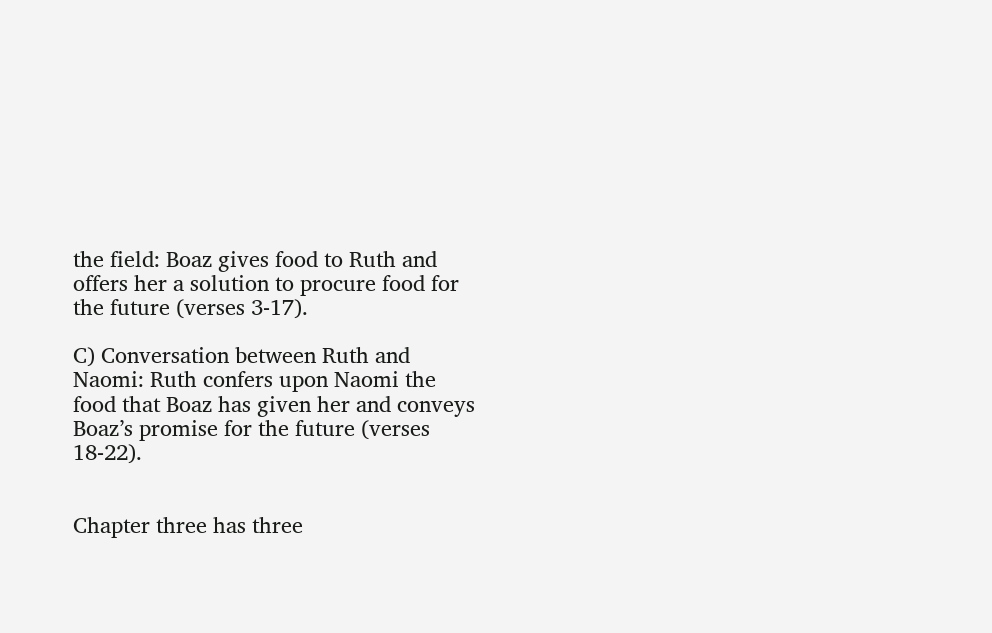the field: Boaz gives food to Ruth and offers her a solution to procure food for the future (verses 3-17).

C) Conversation between Ruth and Naomi: Ruth confers upon Naomi the food that Boaz has given her and conveys Boaz’s promise for the future (verses 18-22).


Chapter three has three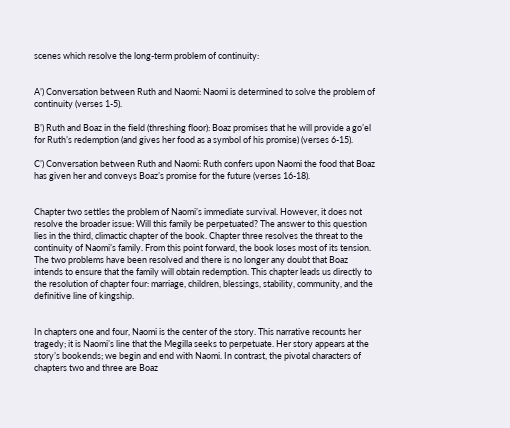scenes which resolve the long-term problem of continuity:


A’) Conversation between Ruth and Naomi: Naomi is determined to solve the problem of continuity (verses 1-5).

B’) Ruth and Boaz in the field (threshing floor): Boaz promises that he will provide a go’el for Ruth’s redemption (and gives her food as a symbol of his promise) (verses 6-15).

C’) Conversation between Ruth and Naomi: Ruth confers upon Naomi the food that Boaz has given her and conveys Boaz’s promise for the future (verses 16-18).


Chapter two settles the problem of Naomi’s immediate survival. However, it does not resolve the broader issue: Will this family be perpetuated? The answer to this question lies in the third, climactic chapter of the book. Chapter three resolves the threat to the continuity of Naomi’s family. From this point forward, the book loses most of its tension. The two problems have been resolved and there is no longer any doubt that Boaz intends to ensure that the family will obtain redemption. This chapter leads us directly to the resolution of chapter four: marriage, children, blessings, stability, community, and the definitive line of kingship.


In chapters one and four, Naomi is the center of the story. This narrative recounts her tragedy; it is Naomi’s line that the Megilla seeks to perpetuate. Her story appears at the story’s bookends; we begin and end with Naomi. In contrast, the pivotal characters of chapters two and three are Boaz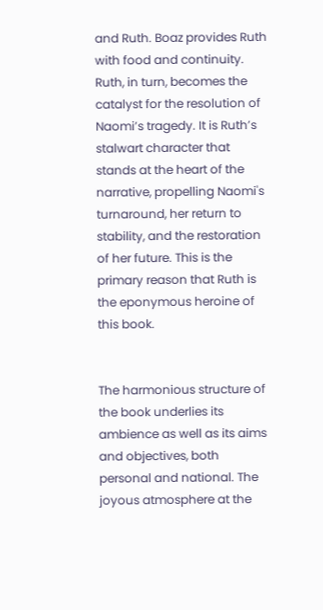and Ruth. Boaz provides Ruth with food and continuity. Ruth, in turn, becomes the catalyst for the resolution of Naomi’s tragedy. It is Ruth’s stalwart character that stands at the heart of the narrative, propelling Naomi's turnaround, her return to stability, and the restoration of her future. This is the primary reason that Ruth is the eponymous heroine of this book.


The harmonious structure of the book underlies its ambience as well as its aims and objectives, both personal and national. The joyous atmosphere at the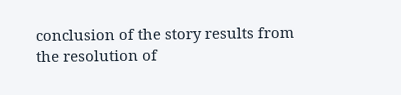conclusion of the story results from the resolution of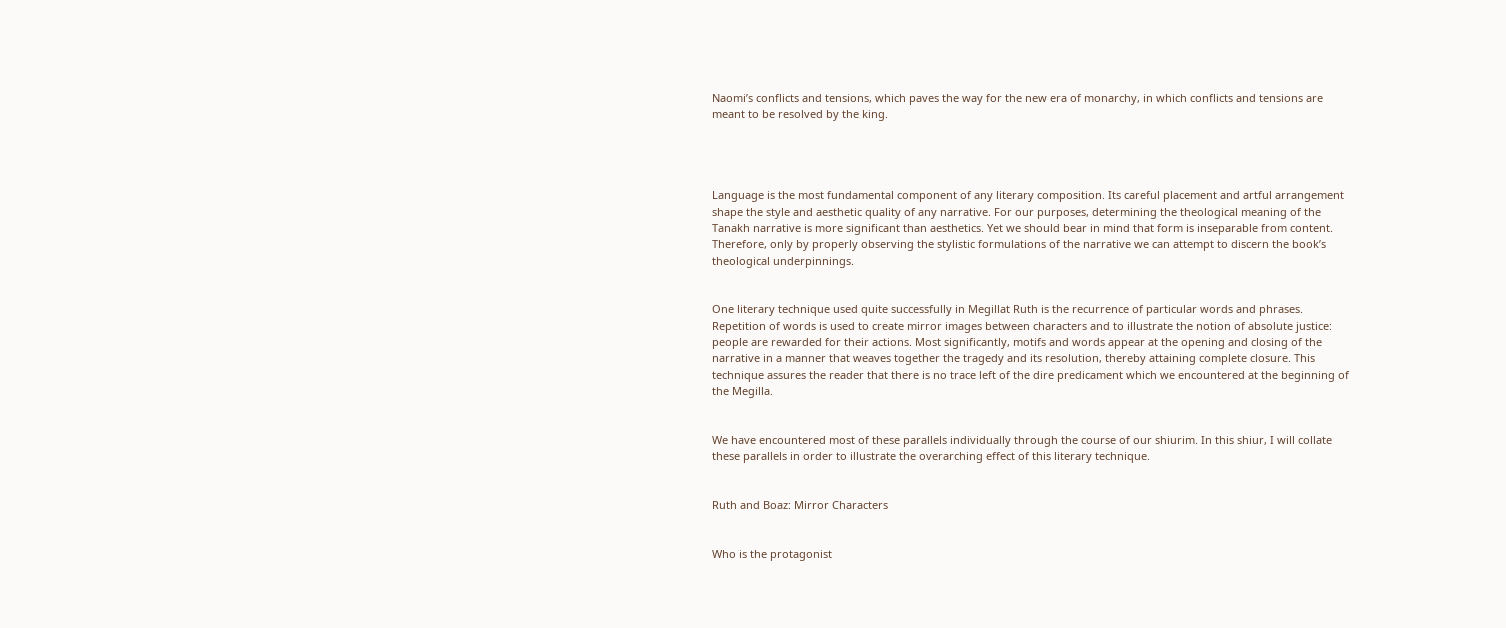Naomi’s conflicts and tensions, which paves the way for the new era of monarchy, in which conflicts and tensions are meant to be resolved by the king.




Language is the most fundamental component of any literary composition. Its careful placement and artful arrangement shape the style and aesthetic quality of any narrative. For our purposes, determining the theological meaning of the Tanakh narrative is more significant than aesthetics. Yet we should bear in mind that form is inseparable from content. Therefore, only by properly observing the stylistic formulations of the narrative we can attempt to discern the book’s theological underpinnings.


One literary technique used quite successfully in Megillat Ruth is the recurrence of particular words and phrases. Repetition of words is used to create mirror images between characters and to illustrate the notion of absolute justice: people are rewarded for their actions. Most significantly, motifs and words appear at the opening and closing of the narrative in a manner that weaves together the tragedy and its resolution, thereby attaining complete closure. This technique assures the reader that there is no trace left of the dire predicament which we encountered at the beginning of the Megilla.


We have encountered most of these parallels individually through the course of our shiurim. In this shiur, I will collate these parallels in order to illustrate the overarching effect of this literary technique.


Ruth and Boaz: Mirror Characters


Who is the protagonist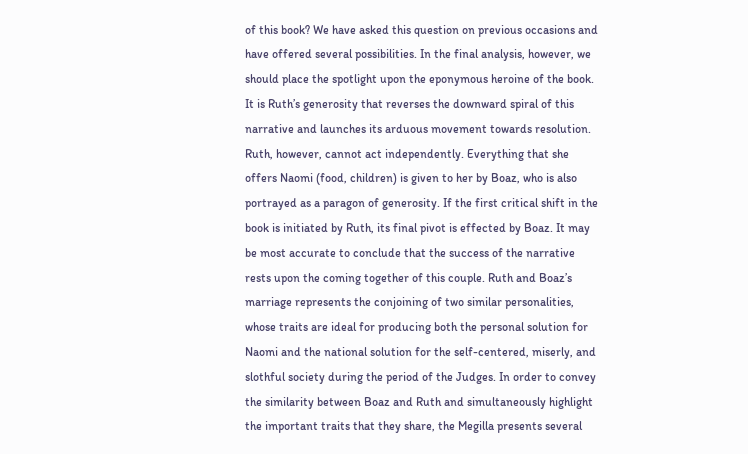of this book? We have asked this question on previous occasions and have offered several possibilities. In the final analysis, however, we should place the spotlight upon the eponymous heroine of the book. It is Ruth’s generosity that reverses the downward spiral of this narrative and launches its arduous movement towards resolution. Ruth, however, cannot act independently. Everything that she offers Naomi (food, children) is given to her by Boaz, who is also portrayed as a paragon of generosity. If the first critical shift in the book is initiated by Ruth, its final pivot is effected by Boaz. It may be most accurate to conclude that the success of the narrative rests upon the coming together of this couple. Ruth and Boaz’s marriage represents the conjoining of two similar personalities, whose traits are ideal for producing both the personal solution for Naomi and the national solution for the self-centered, miserly, and slothful society during the period of the Judges. In order to convey the similarity between Boaz and Ruth and simultaneously highlight the important traits that they share, the Megilla presents several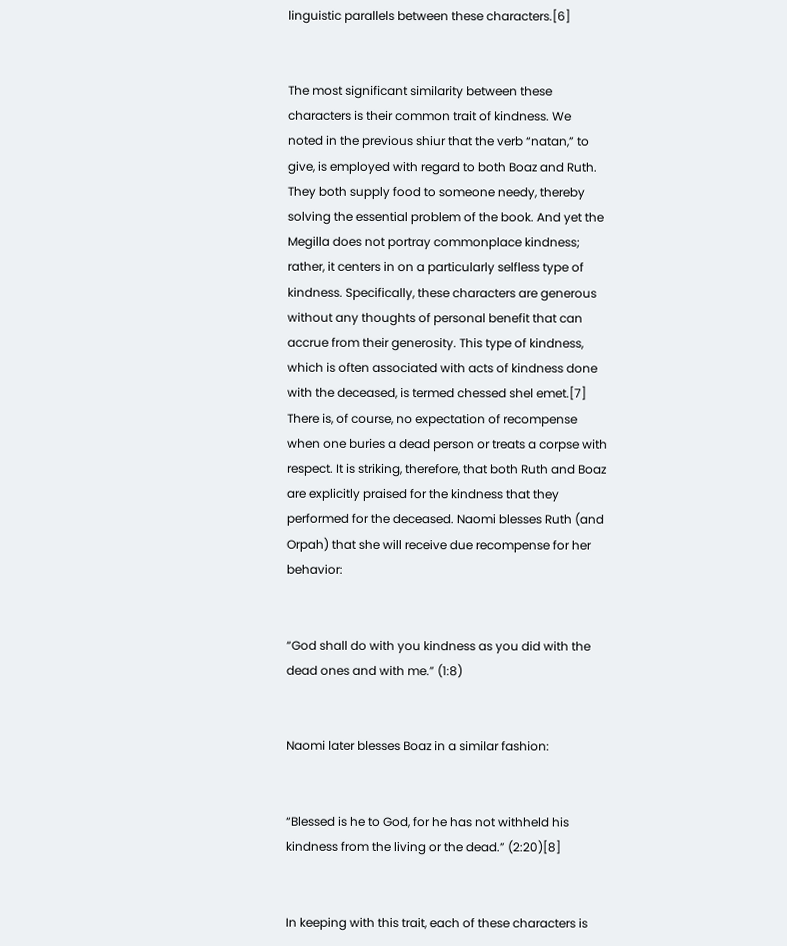linguistic parallels between these characters.[6]


The most significant similarity between these characters is their common trait of kindness. We noted in the previous shiur that the verb “natan,” to give, is employed with regard to both Boaz and Ruth. They both supply food to someone needy, thereby solving the essential problem of the book. And yet the Megilla does not portray commonplace kindness; rather, it centers in on a particularly selfless type of kindness. Specifically, these characters are generous without any thoughts of personal benefit that can accrue from their generosity. This type of kindness, which is often associated with acts of kindness done with the deceased, is termed chessed shel emet.[7] There is, of course, no expectation of recompense when one buries a dead person or treats a corpse with respect. It is striking, therefore, that both Ruth and Boaz are explicitly praised for the kindness that they performed for the deceased. Naomi blesses Ruth (and Orpah) that she will receive due recompense for her behavior:


“God shall do with you kindness as you did with the dead ones and with me.” (1:8)


Naomi later blesses Boaz in a similar fashion:


“Blessed is he to God, for he has not withheld his kindness from the living or the dead.” (2:20)[8]


In keeping with this trait, each of these characters is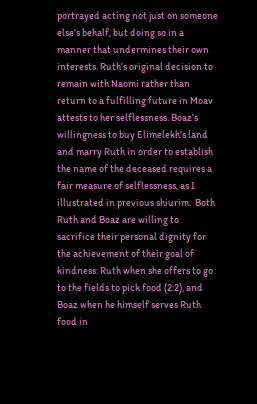portrayed acting not just on someone else’s behalf, but doing so in a manner that undermines their own interests. Ruth’s original decision to remain with Naomi rather than return to a fulfilling future in Moav attests to her selflessness. Boaz’s willingness to buy Elimelekh’s land and marry Ruth in order to establish the name of the deceased requires a fair measure of selflessness, as I illustrated in previous shiurim.  Both Ruth and Boaz are willing to sacrifice their personal dignity for the achievement of their goal of kindness: Ruth when she offers to go to the fields to pick food (2:2), and Boaz when he himself serves Ruth food in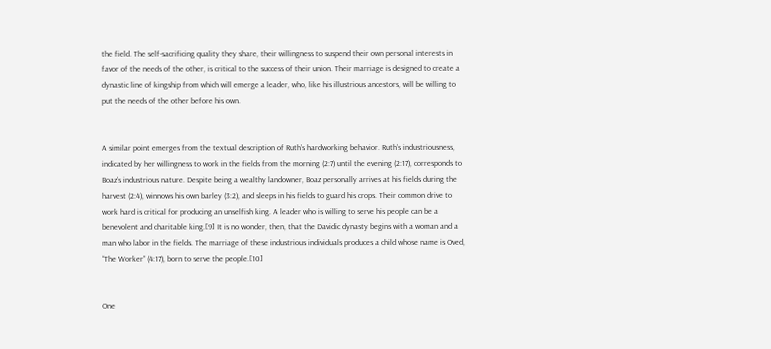the field. The self-sacrificing quality they share, their willingness to suspend their own personal interests in favor of the needs of the other, is critical to the success of their union. Their marriage is designed to create a dynastic line of kingship from which will emerge a leader, who, like his illustrious ancestors, will be willing to put the needs of the other before his own.


A similar point emerges from the textual description of Ruth’s hardworking behavior. Ruth’s industriousness, indicated by her willingness to work in the fields from the morning (2:7) until the evening (2:17), corresponds to Boaz’s industrious nature. Despite being a wealthy landowner, Boaz personally arrives at his fields during the harvest (2:4), winnows his own barley (3:2), and sleeps in his fields to guard his crops. Their common drive to work hard is critical for producing an unselfish king. A leader who is willing to serve his people can be a benevolent and charitable king.[9] It is no wonder, then, that the Davidic dynasty begins with a woman and a man who labor in the fields. The marriage of these industrious individuals produces a child whose name is Oved, “The Worker” (4:17), born to serve the people.[10]


One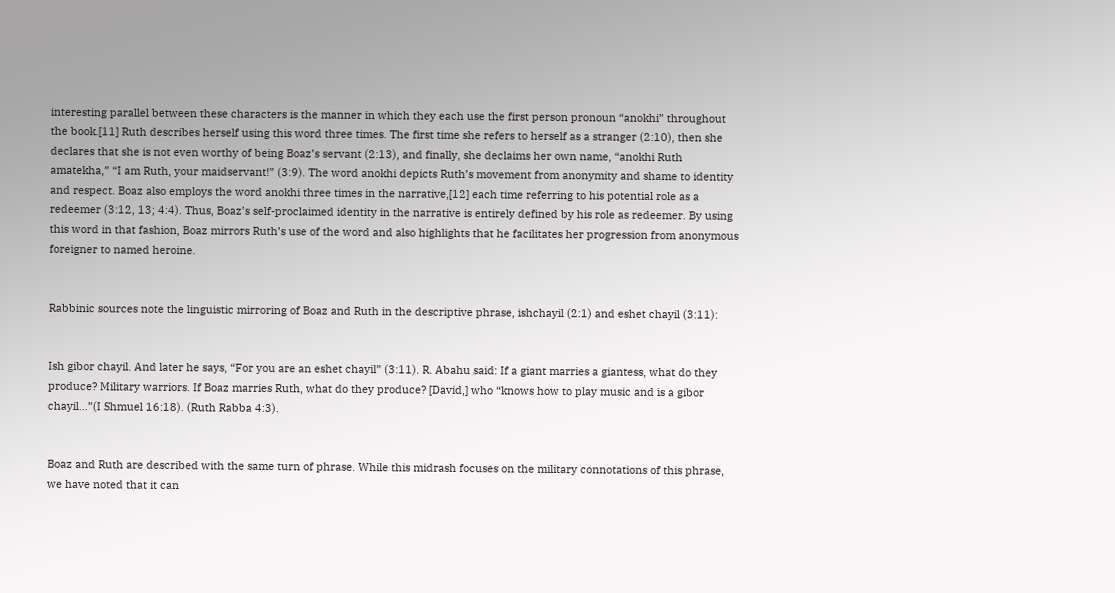interesting parallel between these characters is the manner in which they each use the first person pronoun “anokhi” throughout the book.[11] Ruth describes herself using this word three times. The first time she refers to herself as a stranger (2:10), then she declares that she is not even worthy of being Boaz’s servant (2:13), and finally, she declaims her own name, “anokhi Ruth amatekha,” “I am Ruth, your maidservant!” (3:9). The word anokhi depicts Ruth’s movement from anonymity and shame to identity and respect. Boaz also employs the word anokhi three times in the narrative,[12] each time referring to his potential role as a redeemer (3:12, 13; 4:4). Thus, Boaz’s self-proclaimed identity in the narrative is entirely defined by his role as redeemer. By using this word in that fashion, Boaz mirrors Ruth’s use of the word and also highlights that he facilitates her progression from anonymous foreigner to named heroine.


Rabbinic sources note the linguistic mirroring of Boaz and Ruth in the descriptive phrase, ishchayil (2:1) and eshet chayil (3:11):


Ish gibor chayil. And later he says, “For you are an eshet chayil” (3:11). R. Abahu said: If a giant marries a giantess, what do they produce? Military warriors. If Boaz marries Ruth, what do they produce? [David,] who “knows how to play music and is a gibor chayil…”(I Shmuel 16:18). (Ruth Rabba 4:3).


Boaz and Ruth are described with the same turn of phrase. While this midrash focuses on the military connotations of this phrase, we have noted that it can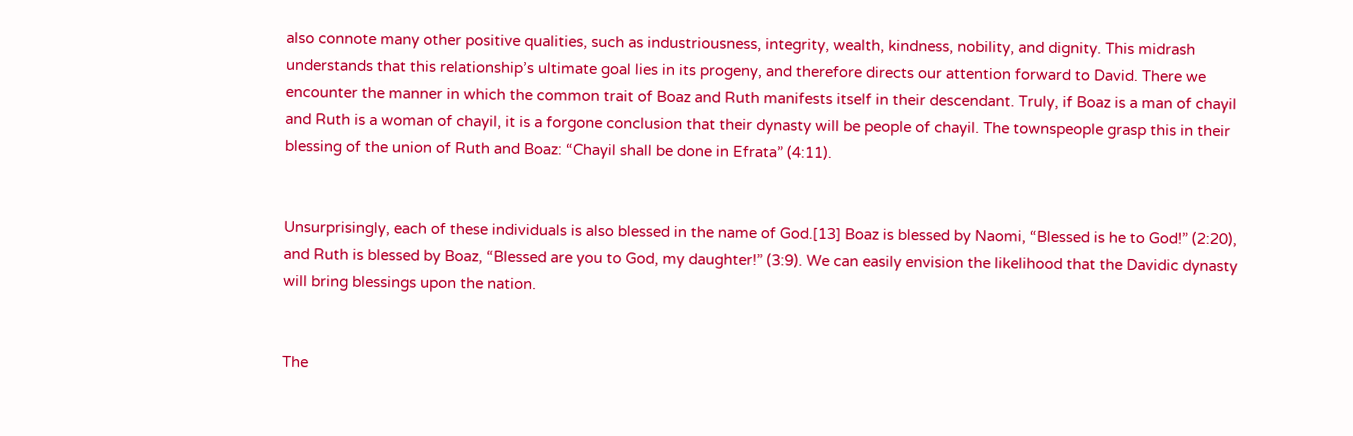also connote many other positive qualities, such as industriousness, integrity, wealth, kindness, nobility, and dignity. This midrash understands that this relationship’s ultimate goal lies in its progeny, and therefore directs our attention forward to David. There we encounter the manner in which the common trait of Boaz and Ruth manifests itself in their descendant. Truly, if Boaz is a man of chayil and Ruth is a woman of chayil, it is a forgone conclusion that their dynasty will be people of chayil. The townspeople grasp this in their blessing of the union of Ruth and Boaz: “Chayil shall be done in Efrata” (4:11).


Unsurprisingly, each of these individuals is also blessed in the name of God.[13] Boaz is blessed by Naomi, “Blessed is he to God!” (2:20), and Ruth is blessed by Boaz, “Blessed are you to God, my daughter!” (3:9). We can easily envision the likelihood that the Davidic dynasty will bring blessings upon the nation.


The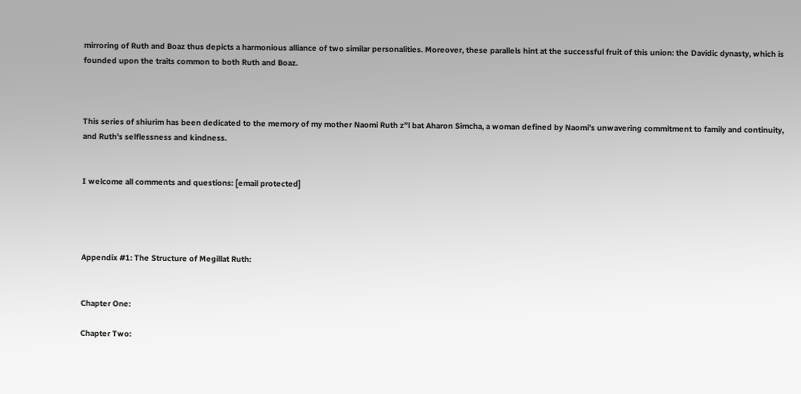mirroring of Ruth and Boaz thus depicts a harmonious alliance of two similar personalities. Moreover, these parallels hint at the successful fruit of this union: the Davidic dynasty, which is founded upon the traits common to both Ruth and Boaz.



This series of shiurim has been dedicated to the memory of my mother Naomi Ruth z”l bat Aharon Simcha, a woman defined by Naomi’s unwavering commitment to family and continuity, and Ruth’s selflessness and kindness.


I welcome all comments and questions: [email protected]




Appendix #1: The Structure of Megillat Ruth:


Chapter One:

Chapter Two: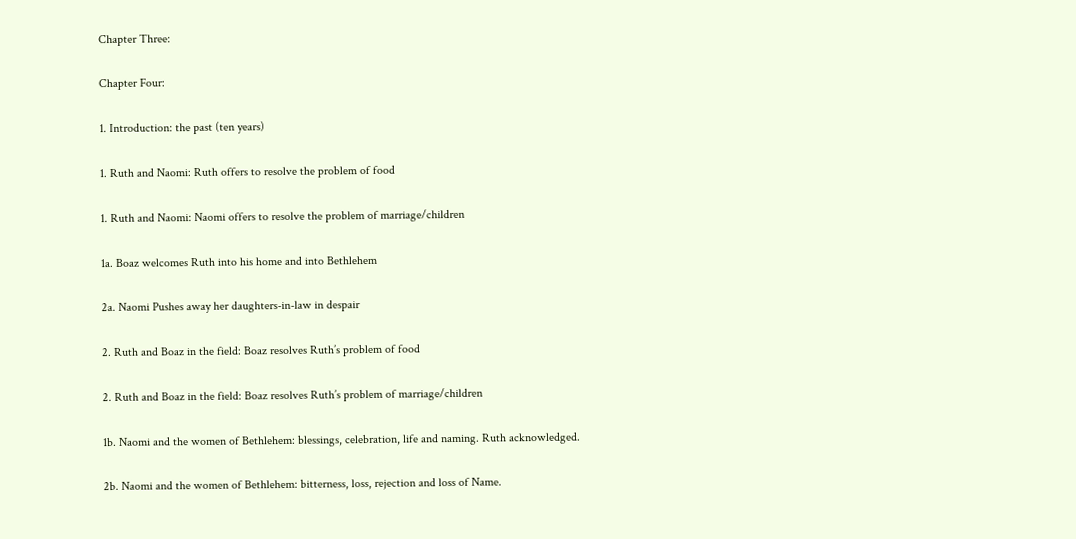Chapter Three:

Chapter Four:

1. Introduction: the past (ten years)

1. Ruth and Naomi: Ruth offers to resolve the problem of food

1. Ruth and Naomi: Naomi offers to resolve the problem of marriage/children

1a. Boaz welcomes Ruth into his home and into Bethlehem

2a. Naomi Pushes away her daughters-in-law in despair

2. Ruth and Boaz in the field: Boaz resolves Ruth’s problem of food

2. Ruth and Boaz in the field: Boaz resolves Ruth’s problem of marriage/children

1b. Naomi and the women of Bethlehem: blessings, celebration, life and naming. Ruth acknowledged.

2b. Naomi and the women of Bethlehem: bitterness, loss, rejection and loss of Name.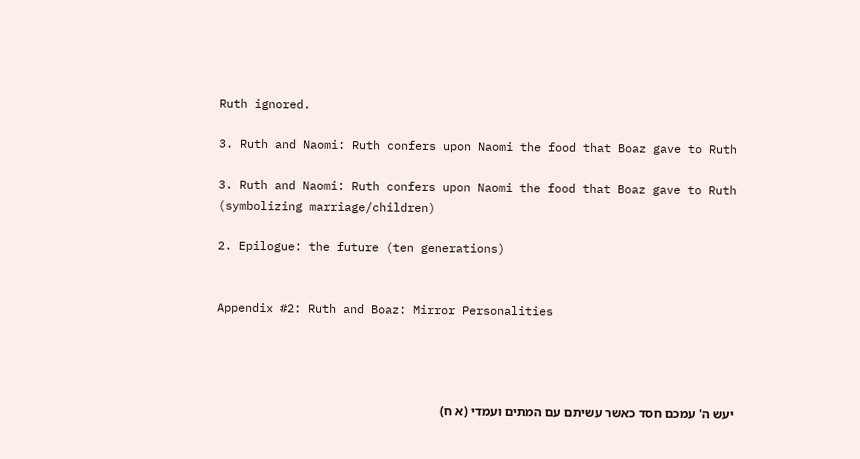Ruth ignored.

3. Ruth and Naomi: Ruth confers upon Naomi the food that Boaz gave to Ruth

3. Ruth and Naomi: Ruth confers upon Naomi the food that Boaz gave to Ruth (symbolizing marriage/children)

2. Epilogue: the future (ten generations)


Appendix #2: Ruth and Boaz: Mirror Personalities




יעש ה' עמכם חסד כאשר עשיתם עם המתים ועמדי (א ח)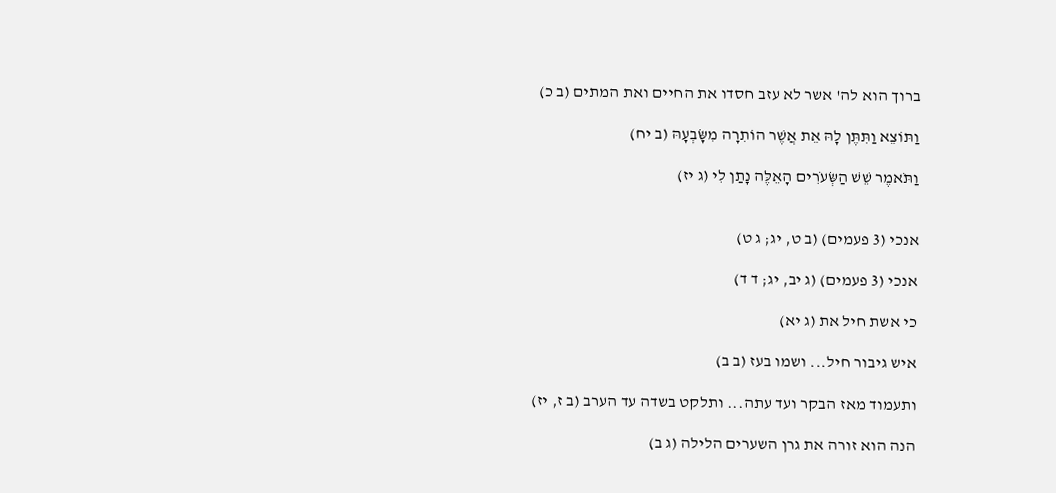ברוך הוא לה' אשר לא עזב חסדו את החיים ואת המתים (ב כ)

וַתּוֹצֵא וַתִּתֶּן לָהּ אֵת אֲשֶׁר הוֹתִרָה מִשָּׂבְעָהּ (ב יח)

וַתֹּאמֶר שֵׁשׁ הַשְּׂעֹרִים הָאֵלֶּה נָתַן לִי (ג יז)


אנכי (3 פעמים) (ב ט, יג; ג ט)

אנכי (3 פעמים) (ג יב, יג; ד ד)

כי אשת חיל את (ג יא)

איש גיבור חיל... ושמו בעז (ב ב)

ותעמוד מאז הבקר ועד עתה... ותלקט בשדה עד הערב (ב ז, יז)

הנה הוא זורה את גרן השערים הלילה (ג ב)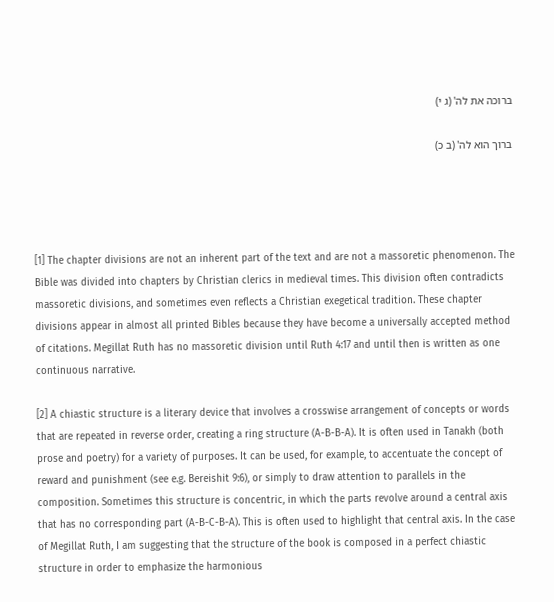ברוכה את לה' (ג י)

ברוך הוא לה' (ב כ)




[1] The chapter divisions are not an inherent part of the text and are not a massoretic phenomenon. The Bible was divided into chapters by Christian clerics in medieval times. This division often contradicts massoretic divisions, and sometimes even reflects a Christian exegetical tradition. These chapter divisions appear in almost all printed Bibles because they have become a universally accepted method of citations. Megillat Ruth has no massoretic division until Ruth 4:17 and until then is written as one continuous narrative.

[2] A chiastic structure is a literary device that involves a crosswise arrangement of concepts or words that are repeated in reverse order, creating a ring structure (A-B-B-A). It is often used in Tanakh (both prose and poetry) for a variety of purposes. It can be used, for example, to accentuate the concept of reward and punishment (see e.g. Bereishit 9:6), or simply to draw attention to parallels in the composition. Sometimes this structure is concentric, in which the parts revolve around a central axis that has no corresponding part (A-B-C-B-A). This is often used to highlight that central axis. In the case of Megillat Ruth, I am suggesting that the structure of the book is composed in a perfect chiastic structure in order to emphasize the harmonious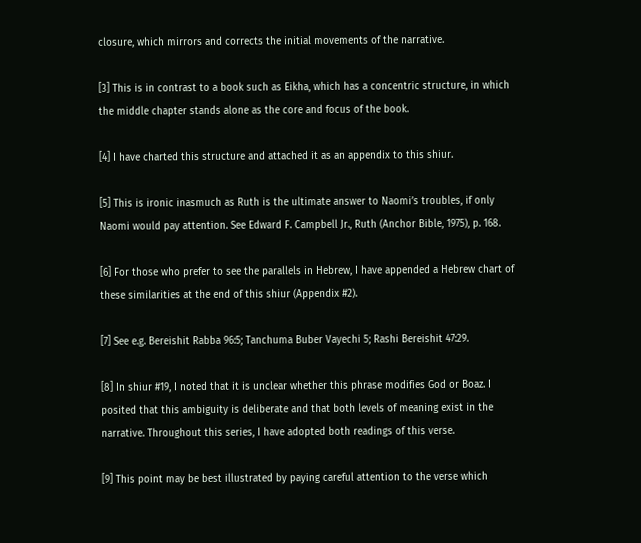closure, which mirrors and corrects the initial movements of the narrative.

[3] This is in contrast to a book such as Eikha, which has a concentric structure, in which the middle chapter stands alone as the core and focus of the book.

[4] I have charted this structure and attached it as an appendix to this shiur.

[5] This is ironic inasmuch as Ruth is the ultimate answer to Naomi’s troubles, if only Naomi would pay attention. See Edward F. Campbell Jr., Ruth (Anchor Bible, 1975), p. 168.

[6] For those who prefer to see the parallels in Hebrew, I have appended a Hebrew chart of these similarities at the end of this shiur (Appendix #2).

[7] See e.g. Bereishit Rabba 96:5; Tanchuma Buber Vayechi 5; Rashi Bereishit 47:29.

[8] In shiur #19, I noted that it is unclear whether this phrase modifies God or Boaz. I posited that this ambiguity is deliberate and that both levels of meaning exist in the narrative. Throughout this series, I have adopted both readings of this verse.

[9] This point may be best illustrated by paying careful attention to the verse which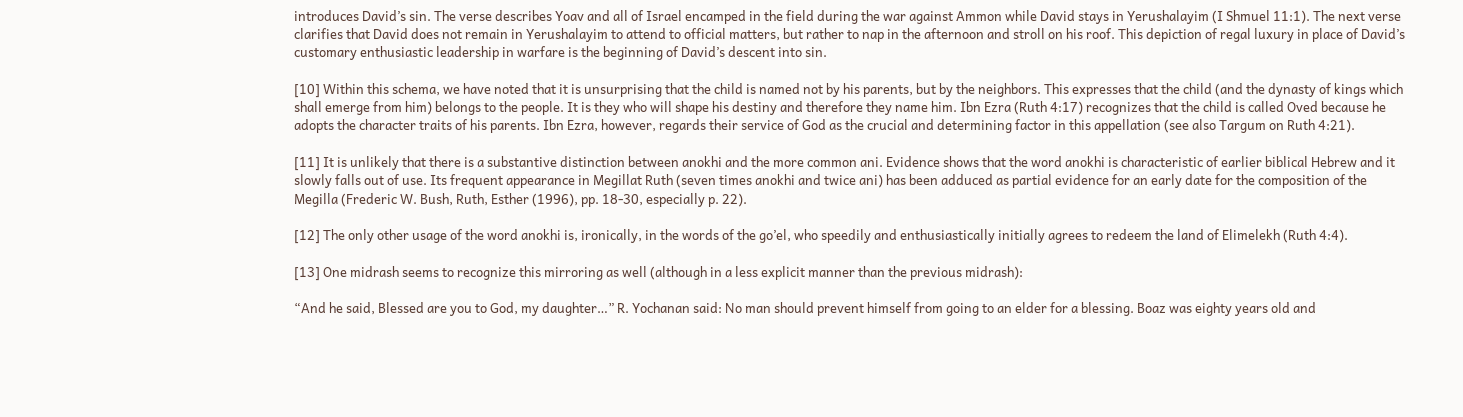introduces David’s sin. The verse describes Yoav and all of Israel encamped in the field during the war against Ammon while David stays in Yerushalayim (I Shmuel 11:1). The next verse clarifies that David does not remain in Yerushalayim to attend to official matters, but rather to nap in the afternoon and stroll on his roof. This depiction of regal luxury in place of David’s customary enthusiastic leadership in warfare is the beginning of David’s descent into sin.

[10] Within this schema, we have noted that it is unsurprising that the child is named not by his parents, but by the neighbors. This expresses that the child (and the dynasty of kings which shall emerge from him) belongs to the people. It is they who will shape his destiny and therefore they name him. Ibn Ezra (Ruth 4:17) recognizes that the child is called Oved because he adopts the character traits of his parents. Ibn Ezra, however, regards their service of God as the crucial and determining factor in this appellation (see also Targum on Ruth 4:21).

[11] It is unlikely that there is a substantive distinction between anokhi and the more common ani. Evidence shows that the word anokhi is characteristic of earlier biblical Hebrew and it slowly falls out of use. Its frequent appearance in Megillat Ruth (seven times anokhi and twice ani) has been adduced as partial evidence for an early date for the composition of the Megilla (Frederic W. Bush, Ruth, Esther (1996), pp. 18-30, especially p. 22).

[12] The only other usage of the word anokhi is, ironically, in the words of the go’el, who speedily and enthusiastically initially agrees to redeem the land of Elimelekh (Ruth 4:4).

[13] One midrash seems to recognize this mirroring as well (although in a less explicit manner than the previous midrash):

“And he said, Blessed are you to God, my daughter…” R. Yochanan said: No man should prevent himself from going to an elder for a blessing. Boaz was eighty years old and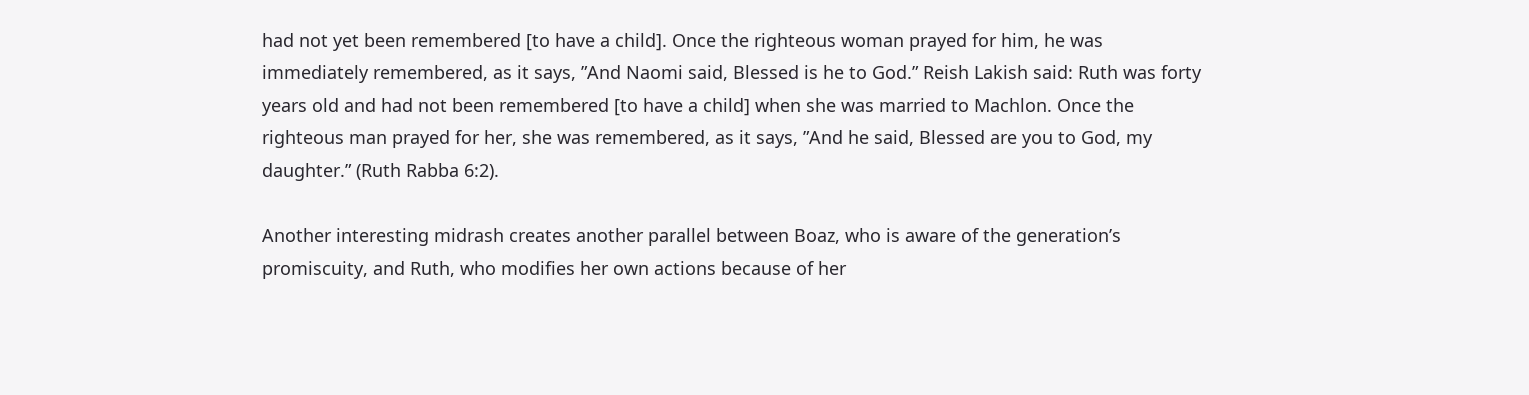had not yet been remembered [to have a child]. Once the righteous woman prayed for him, he was immediately remembered, as it says, ”And Naomi said, Blessed is he to God.” Reish Lakish said: Ruth was forty years old and had not been remembered [to have a child] when she was married to Machlon. Once the righteous man prayed for her, she was remembered, as it says, ”And he said, Blessed are you to God, my daughter.” (Ruth Rabba 6:2).

Another interesting midrash creates another parallel between Boaz, who is aware of the generation’s promiscuity, and Ruth, who modifies her own actions because of her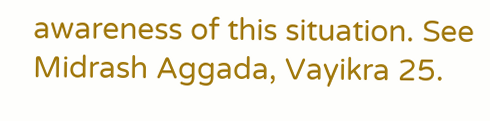awareness of this situation. See Midrash Aggada, Vayikra 25.